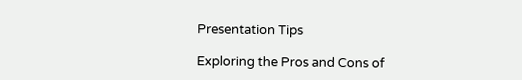Presentation Tips

Exploring the Pros and Cons of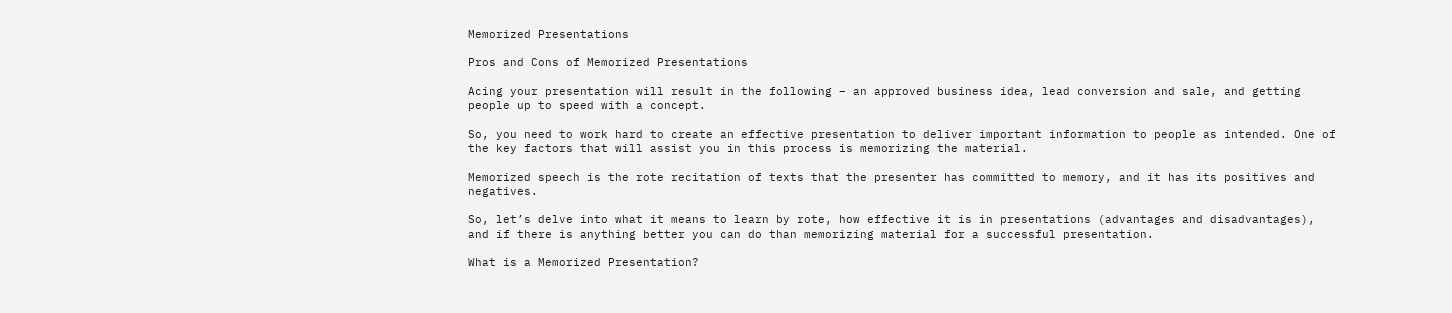Memorized Presentations

Pros and Cons of Memorized Presentations

Acing your presentation will result in the following – an approved business idea, lead conversion and sale, and getting people up to speed with a concept.

So, you need to work hard to create an effective presentation to deliver important information to people as intended. One of the key factors that will assist you in this process is memorizing the material.

Memorized speech is the rote recitation of texts that the presenter has committed to memory, and it has its positives and negatives.

So, let’s delve into what it means to learn by rote, how effective it is in presentations (advantages and disadvantages), and if there is anything better you can do than memorizing material for a successful presentation.

What is a Memorized Presentation?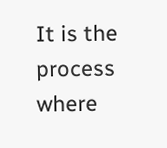It is the process where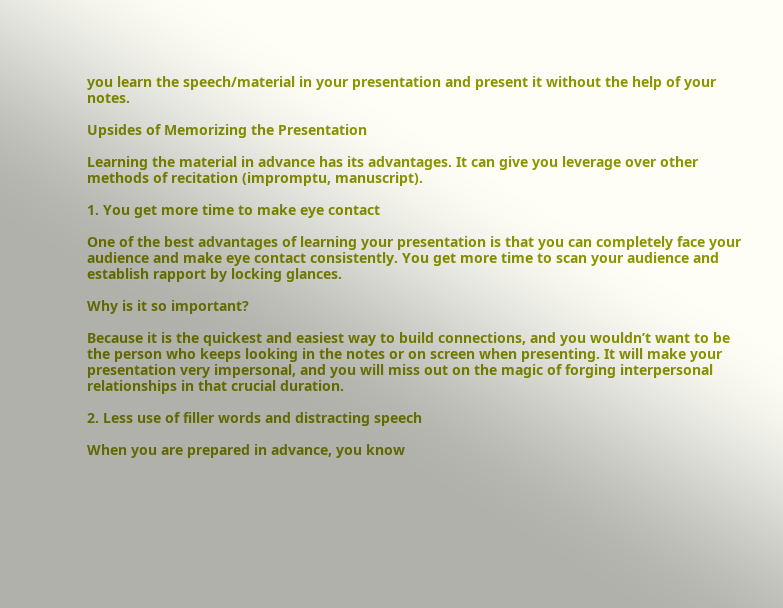you learn the speech/material in your presentation and present it without the help of your notes.

Upsides of Memorizing the Presentation

Learning the material in advance has its advantages. It can give you leverage over other methods of recitation (impromptu, manuscript).

1. You get more time to make eye contact

One of the best advantages of learning your presentation is that you can completely face your audience and make eye contact consistently. You get more time to scan your audience and establish rapport by locking glances.

Why is it so important?

Because it is the quickest and easiest way to build connections, and you wouldn’t want to be the person who keeps looking in the notes or on screen when presenting. It will make your presentation very impersonal, and you will miss out on the magic of forging interpersonal relationships in that crucial duration.

2. Less use of filler words and distracting speech

When you are prepared in advance, you know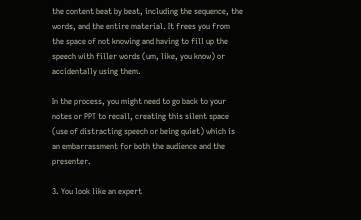the content beat by beat, including the sequence, the words, and the entire material. It frees you from the space of not knowing and having to fill up the speech with filler words (um, like, you know) or accidentally using them.

In the process, you might need to go back to your notes or PPT to recall, creating this silent space (use of distracting speech or being quiet) which is an embarrassment for both the audience and the presenter.

3. You look like an expert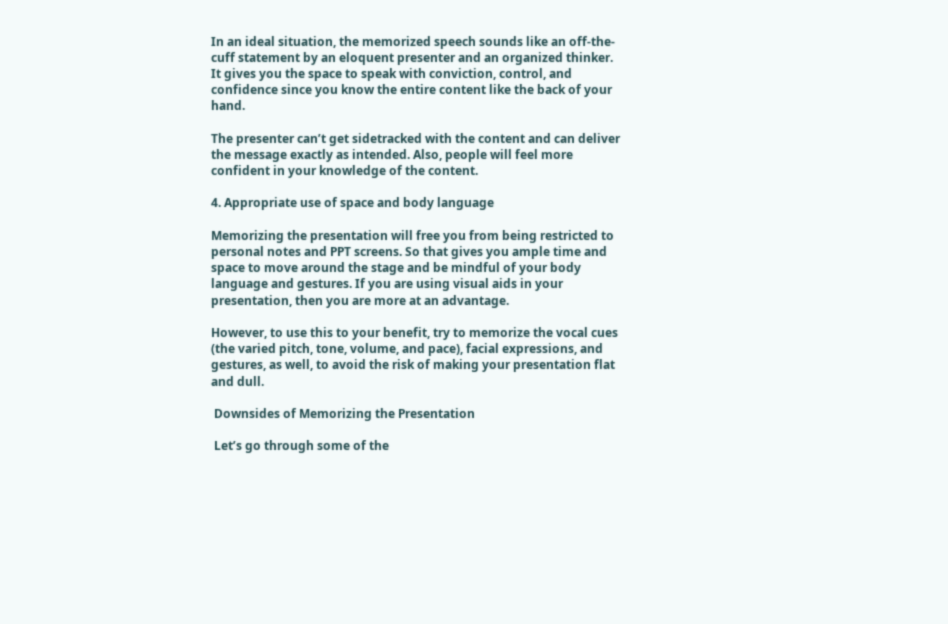In an ideal situation, the memorized speech sounds like an off-the-cuff statement by an eloquent presenter and an organized thinker. It gives you the space to speak with conviction, control, and confidence since you know the entire content like the back of your hand.

The presenter can’t get sidetracked with the content and can deliver the message exactly as intended. Also, people will feel more confident in your knowledge of the content.

4. Appropriate use of space and body language

Memorizing the presentation will free you from being restricted to personal notes and PPT screens. So that gives you ample time and space to move around the stage and be mindful of your body language and gestures. If you are using visual aids in your presentation, then you are more at an advantage.

However, to use this to your benefit, try to memorize the vocal cues (the varied pitch, tone, volume, and pace), facial expressions, and gestures, as well, to avoid the risk of making your presentation flat and dull.

 Downsides of Memorizing the Presentation

 Let’s go through some of the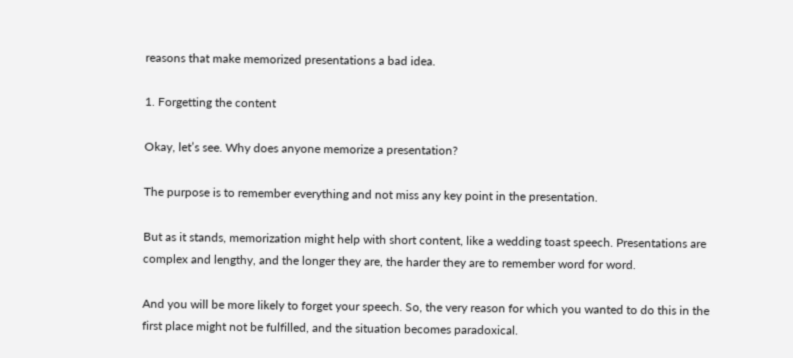reasons that make memorized presentations a bad idea.

1. Forgetting the content

Okay, let’s see. Why does anyone memorize a presentation?

The purpose is to remember everything and not miss any key point in the presentation.

But as it stands, memorization might help with short content, like a wedding toast speech. Presentations are complex and lengthy, and the longer they are, the harder they are to remember word for word.

And you will be more likely to forget your speech. So, the very reason for which you wanted to do this in the first place might not be fulfilled, and the situation becomes paradoxical.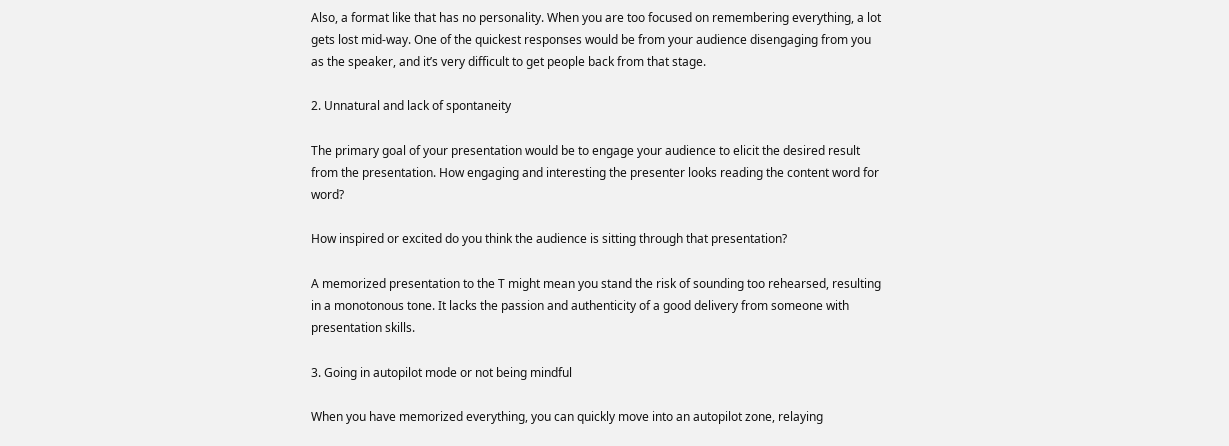Also, a format like that has no personality. When you are too focused on remembering everything, a lot gets lost mid-way. One of the quickest responses would be from your audience disengaging from you as the speaker, and it’s very difficult to get people back from that stage.

2. Unnatural and lack of spontaneity

The primary goal of your presentation would be to engage your audience to elicit the desired result from the presentation. How engaging and interesting the presenter looks reading the content word for word?

How inspired or excited do you think the audience is sitting through that presentation?

A memorized presentation to the T might mean you stand the risk of sounding too rehearsed, resulting in a monotonous tone. It lacks the passion and authenticity of a good delivery from someone with presentation skills.

3. Going in autopilot mode or not being mindful

When you have memorized everything, you can quickly move into an autopilot zone, relaying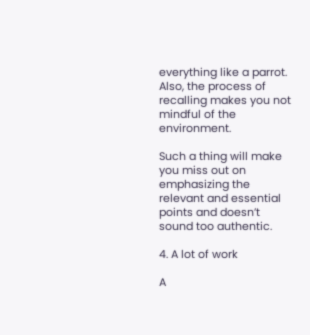everything like a parrot. Also, the process of recalling makes you not mindful of the environment.

Such a thing will make you miss out on emphasizing the relevant and essential points and doesn’t sound too authentic.

4. A lot of work

A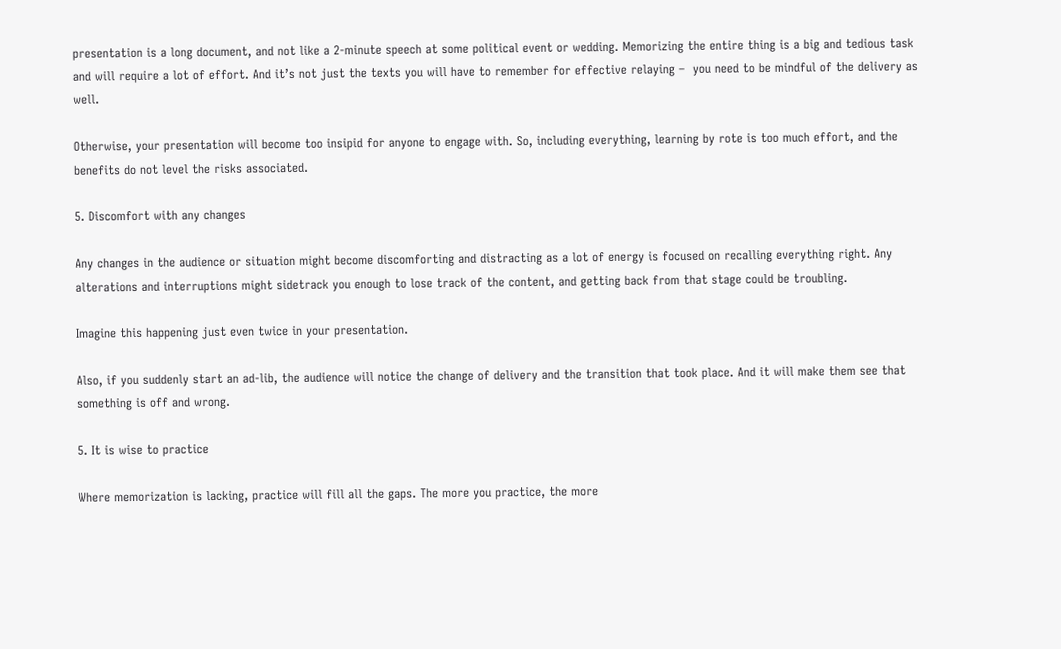presentation is a long document, and not like a 2-minute speech at some political event or wedding. Memorizing the entire thing is a big and tedious task and will require a lot of effort. And it’s not just the texts you will have to remember for effective relaying –  you need to be mindful of the delivery as well.

Otherwise, your presentation will become too insipid for anyone to engage with. So, including everything, learning by rote is too much effort, and the benefits do not level the risks associated.

5. Discomfort with any changes

Any changes in the audience or situation might become discomforting and distracting as a lot of energy is focused on recalling everything right. Any alterations and interruptions might sidetrack you enough to lose track of the content, and getting back from that stage could be troubling.

Imagine this happening just even twice in your presentation.

Also, if you suddenly start an ad-lib, the audience will notice the change of delivery and the transition that took place. And it will make them see that something is off and wrong.

5. It is wise to practice

Where memorization is lacking, practice will fill all the gaps. The more you practice, the more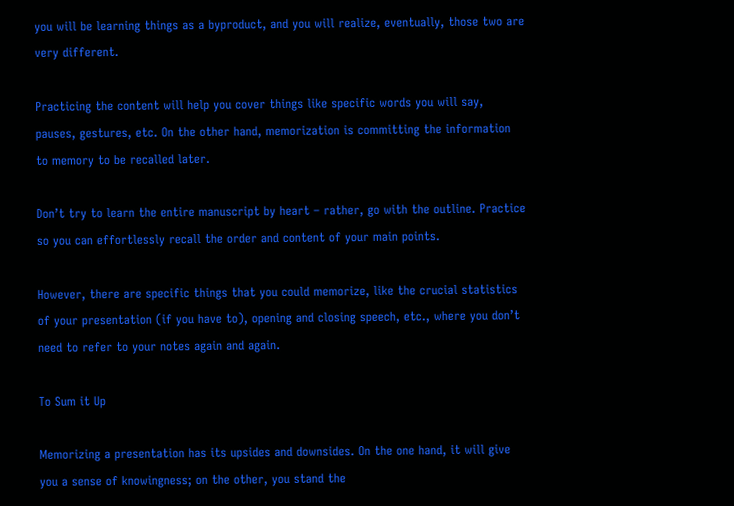you will be learning things as a byproduct, and you will realize, eventually, those two are very different.

Practicing the content will help you cover things like specific words you will say, pauses, gestures, etc. On the other hand, memorization is committing the information to memory to be recalled later.

Don’t try to learn the entire manuscript by heart – rather, go with the outline. Practice so you can effortlessly recall the order and content of your main points.

However, there are specific things that you could memorize, like the crucial statistics of your presentation (if you have to), opening and closing speech, etc., where you don’t need to refer to your notes again and again.

To Sum it Up

Memorizing a presentation has its upsides and downsides. On the one hand, it will give you a sense of knowingness; on the other, you stand the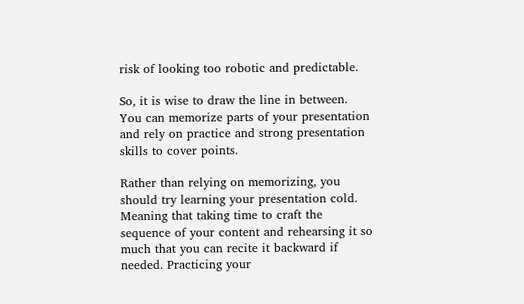risk of looking too robotic and predictable.

So, it is wise to draw the line in between. You can memorize parts of your presentation and rely on practice and strong presentation skills to cover points.

Rather than relying on memorizing, you should try learning your presentation cold. Meaning that taking time to craft the sequence of your content and rehearsing it so much that you can recite it backward if needed. Practicing your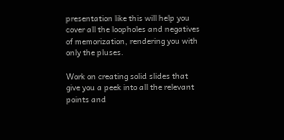presentation like this will help you cover all the loopholes and negatives of memorization, rendering you with only the pluses.

Work on creating solid slides that give you a peek into all the relevant points and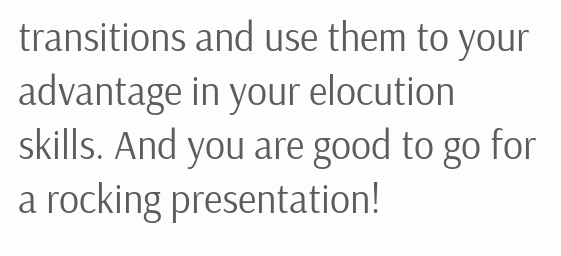transitions and use them to your advantage in your elocution skills. And you are good to go for a rocking presentation!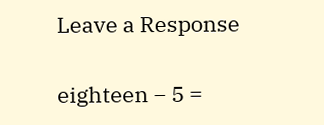Leave a Response

eighteen − 5 =